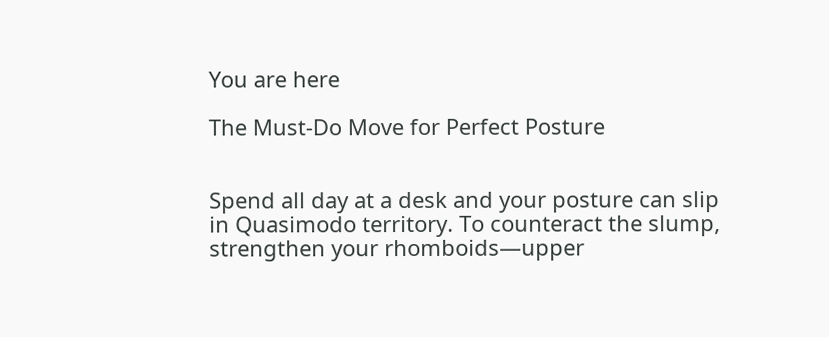You are here

The Must-Do Move for Perfect Posture


Spend all day at a desk and your posture can slip in Quasimodo territory. To counteract the slump, strengthen your rhomboids—upper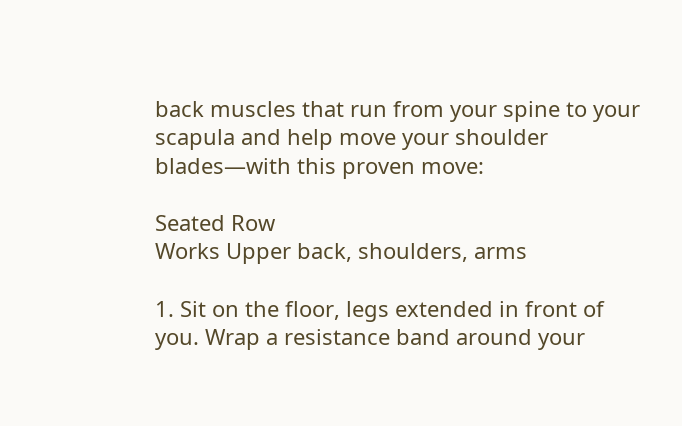back muscles that run from your spine to your scapula and help move your shoulder blades—with this proven move:

Seated Row
Works Upper back, shoulders, arms

1. Sit on the floor, legs extended in front of you. Wrap a resistance band around your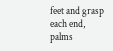feet and grasp each end, palms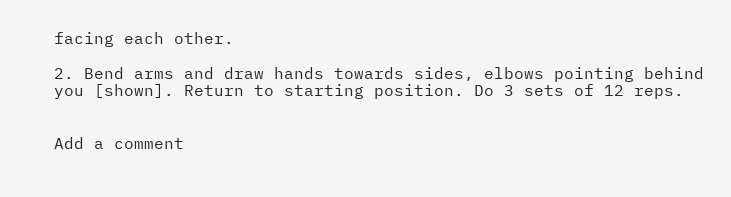facing each other.

2. Bend arms and draw hands towards sides, elbows pointing behind you [shown]. Return to starting position. Do 3 sets of 12 reps.


Add a comment